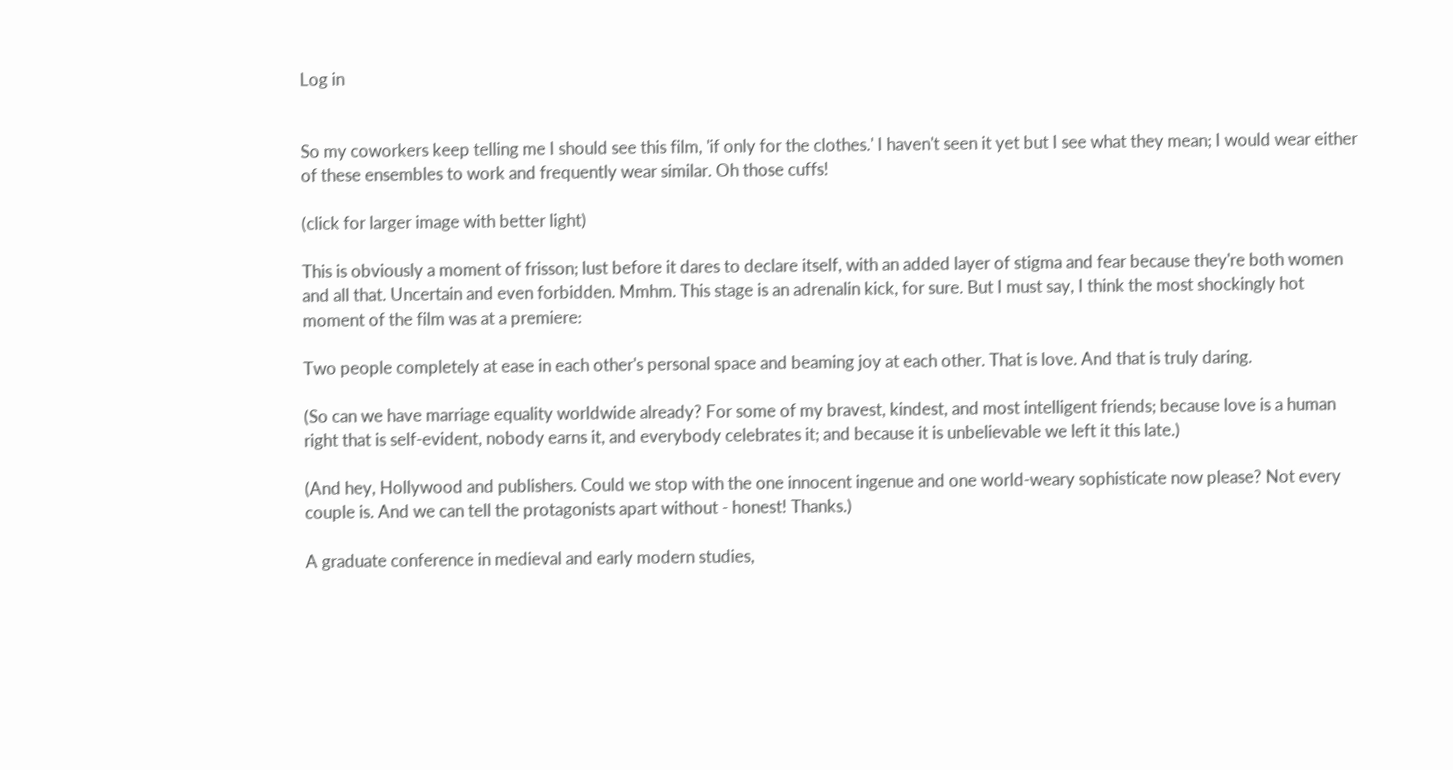Log in


So my coworkers keep telling me I should see this film, 'if only for the clothes.' I haven't seen it yet but I see what they mean; I would wear either of these ensembles to work and frequently wear similar. Oh those cuffs!

(click for larger image with better light)

This is obviously a moment of frisson; lust before it dares to declare itself, with an added layer of stigma and fear because they're both women and all that. Uncertain and even forbidden. Mmhm. This stage is an adrenalin kick, for sure. But I must say, I think the most shockingly hot moment of the film was at a premiere:

Two people completely at ease in each other's personal space and beaming joy at each other. That is love. And that is truly daring.

(So can we have marriage equality worldwide already? For some of my bravest, kindest, and most intelligent friends; because love is a human right that is self-evident, nobody earns it, and everybody celebrates it; and because it is unbelievable we left it this late.)

(And hey, Hollywood and publishers. Could we stop with the one innocent ingenue and one world-weary sophisticate now please? Not every couple is. And we can tell the protagonists apart without - honest! Thanks.)

A graduate conference in medieval and early modern studies,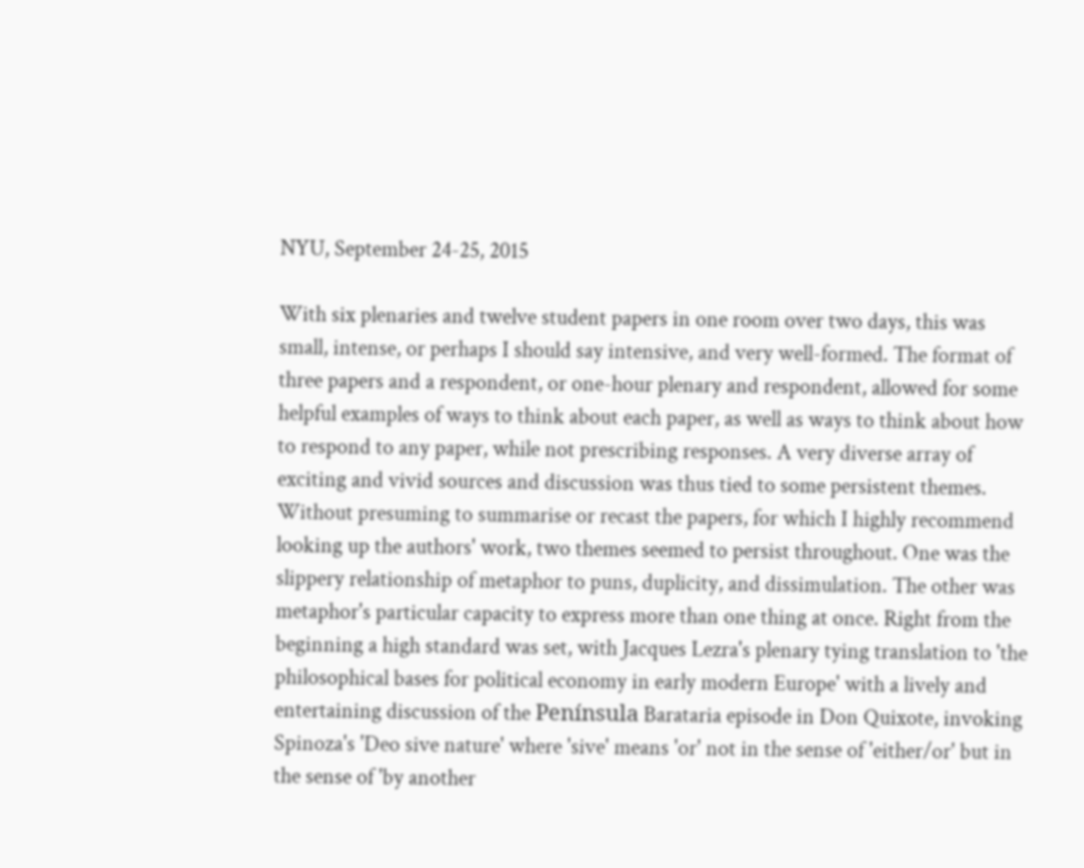NYU, September 24-25, 2015

With six plenaries and twelve student papers in one room over two days, this was small, intense, or perhaps I should say intensive, and very well-formed. The format of three papers and a respondent, or one-hour plenary and respondent, allowed for some helpful examples of ways to think about each paper, as well as ways to think about how to respond to any paper, while not prescribing responses. A very diverse array of exciting and vivid sources and discussion was thus tied to some persistent themes. Without presuming to summarise or recast the papers, for which I highly recommend looking up the authors' work, two themes seemed to persist throughout. One was the slippery relationship of metaphor to puns, duplicity, and dissimulation. The other was metaphor's particular capacity to express more than one thing at once. Right from the beginning a high standard was set, with Jacques Lezra's plenary tying translation to 'the philosophical bases for political economy in early modern Europe' with a lively and entertaining discussion of the Península Barataria episode in Don Quixote, invoking Spinoza's 'Deo sive nature' where 'sive' means 'or' not in the sense of 'either/or' but in the sense of 'by another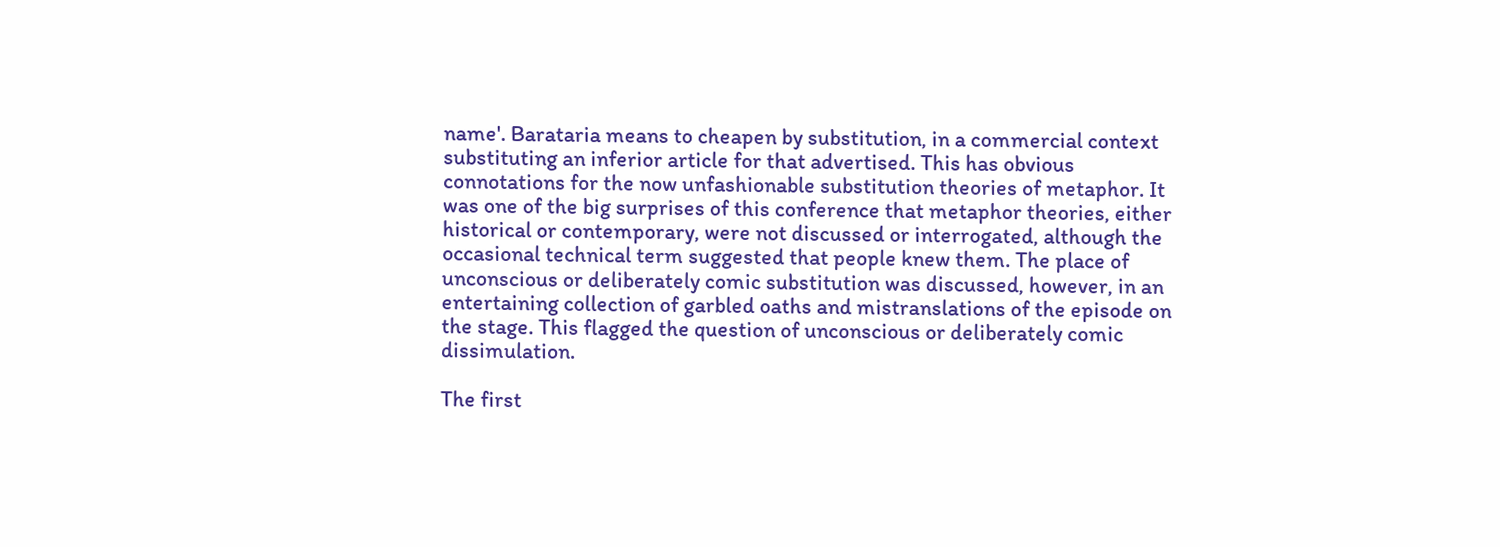name'. Barataria means to cheapen by substitution, in a commercial context substituting an inferior article for that advertised. This has obvious connotations for the now unfashionable substitution theories of metaphor. It was one of the big surprises of this conference that metaphor theories, either historical or contemporary, were not discussed or interrogated, although the occasional technical term suggested that people knew them. The place of unconscious or deliberately comic substitution was discussed, however, in an entertaining collection of garbled oaths and mistranslations of the episode on the stage. This flagged the question of unconscious or deliberately comic dissimulation.

The first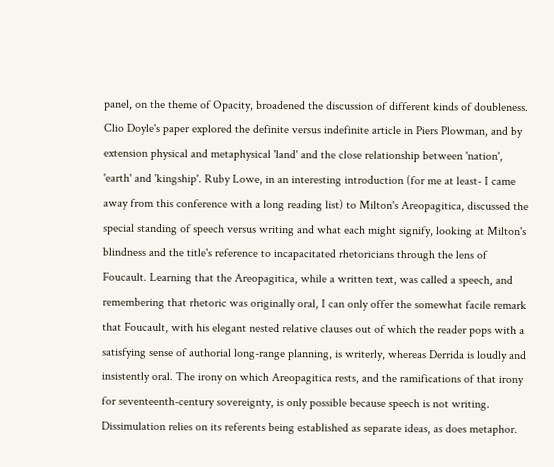panel, on the theme of Opacity, broadened the discussion of different kinds of doubleness. Clio Doyle's paper explored the definite versus indefinite article in Piers Plowman, and by extension physical and metaphysical 'land' and the close relationship between 'nation', 'earth' and 'kingship'. Ruby Lowe, in an interesting introduction (for me at least- I came away from this conference with a long reading list) to Milton's Areopagitica, discussed the special standing of speech versus writing and what each might signify, looking at Milton's blindness and the title's reference to incapacitated rhetoricians through the lens of Foucault. Learning that the Areopagitica, while a written text, was called a speech, and remembering that rhetoric was originally oral, I can only offer the somewhat facile remark that Foucault, with his elegant nested relative clauses out of which the reader pops with a satisfying sense of authorial long-range planning, is writerly, whereas Derrida is loudly and insistently oral. The irony on which Areopagitica rests, and the ramifications of that irony for seventeenth-century sovereignty, is only possible because speech is not writing. Dissimulation relies on its referents being established as separate ideas, as does metaphor.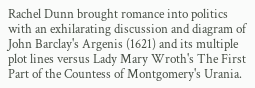Rachel Dunn brought romance into politics with an exhilarating discussion and diagram of John Barclay's Argenis (1621) and its multiple plot lines versus Lady Mary Wroth's The First Part of the Countess of Montgomery's Urania.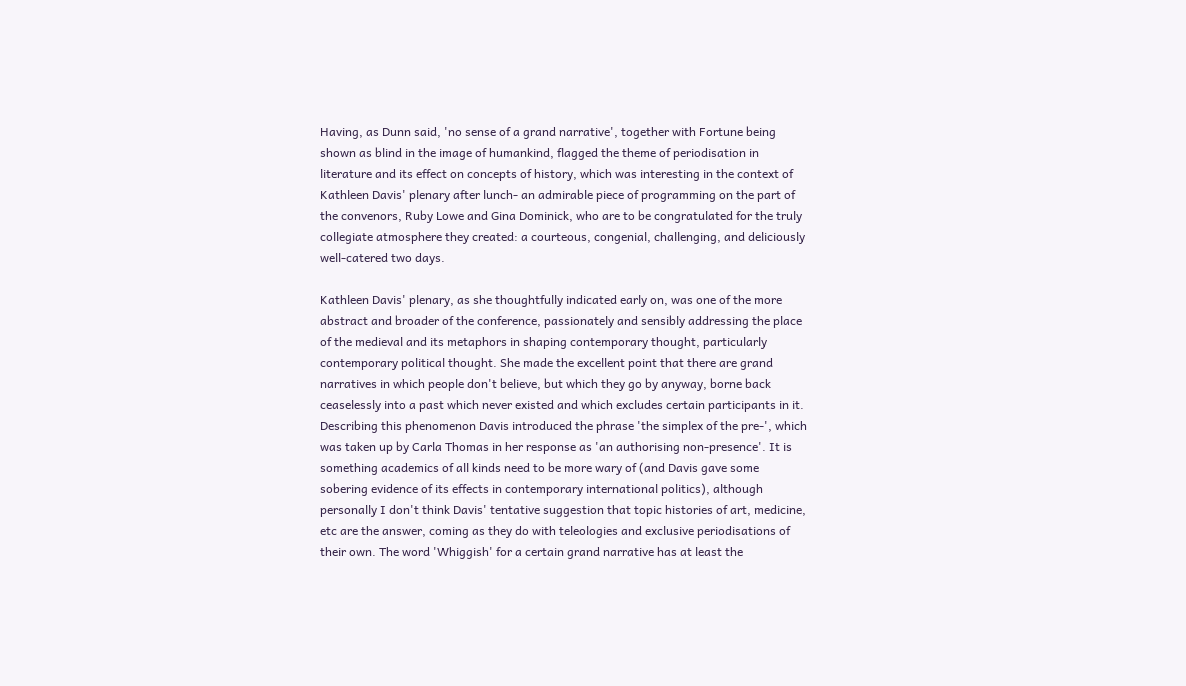Having, as Dunn said, 'no sense of a grand narrative', together with Fortune being shown as blind in the image of humankind, flagged the theme of periodisation in literature and its effect on concepts of history, which was interesting in the context of Kathleen Davis' plenary after lunch- an admirable piece of programming on the part of the convenors, Ruby Lowe and Gina Dominick, who are to be congratulated for the truly collegiate atmosphere they created: a courteous, congenial, challenging, and deliciously well-catered two days.

Kathleen Davis' plenary, as she thoughtfully indicated early on, was one of the more abstract and broader of the conference, passionately and sensibly addressing the place of the medieval and its metaphors in shaping contemporary thought, particularly contemporary political thought. She made the excellent point that there are grand narratives in which people don't believe, but which they go by anyway, borne back ceaselessly into a past which never existed and which excludes certain participants in it. Describing this phenomenon Davis introduced the phrase 'the simplex of the pre-', which was taken up by Carla Thomas in her response as 'an authorising non-presence'. It is something academics of all kinds need to be more wary of (and Davis gave some sobering evidence of its effects in contemporary international politics), although personally I don't think Davis' tentative suggestion that topic histories of art, medicine, etc are the answer, coming as they do with teleologies and exclusive periodisations of their own. The word 'Whiggish' for a certain grand narrative has at least the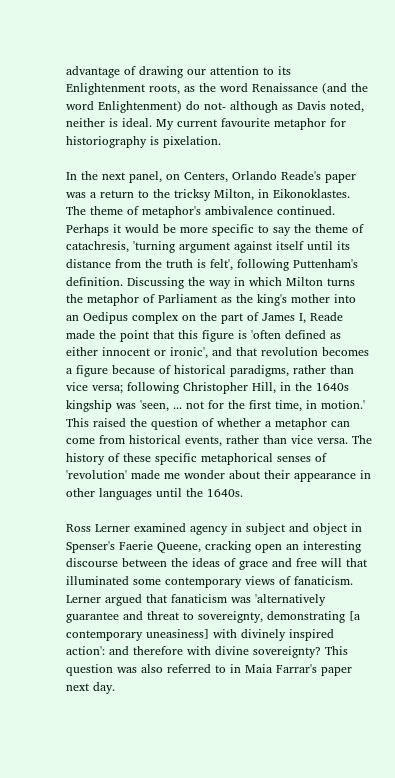advantage of drawing our attention to its Enlightenment roots, as the word Renaissance (and the word Enlightenment) do not- although as Davis noted, neither is ideal. My current favourite metaphor for historiography is pixelation.

In the next panel, on Centers, Orlando Reade's paper was a return to the tricksy Milton, in Eikonoklastes. The theme of metaphor's ambivalence continued. Perhaps it would be more specific to say the theme of catachresis, 'turning argument against itself until its distance from the truth is felt', following Puttenham's definition. Discussing the way in which Milton turns the metaphor of Parliament as the king's mother into an Oedipus complex on the part of James I, Reade made the point that this figure is 'often defined as either innocent or ironic', and that revolution becomes a figure because of historical paradigms, rather than vice versa; following Christopher Hill, in the 1640s kingship was 'seen, ... not for the first time, in motion.' This raised the question of whether a metaphor can come from historical events, rather than vice versa. The history of these specific metaphorical senses of 'revolution' made me wonder about their appearance in other languages until the 1640s.

Ross Lerner examined agency in subject and object in Spenser's Faerie Queene, cracking open an interesting discourse between the ideas of grace and free will that illuminated some contemporary views of fanaticism. Lerner argued that fanaticism was 'alternatively guarantee and threat to sovereignty, demonstrating [a contemporary uneasiness] with divinely inspired action': and therefore with divine sovereignty? This question was also referred to in Maia Farrar's paper next day.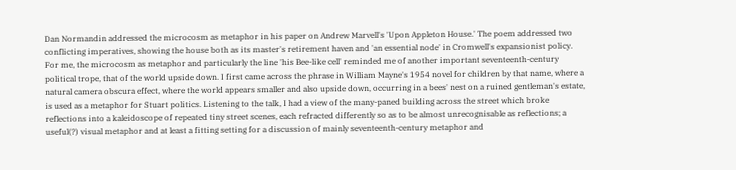Dan Normandin addressed the microcosm as metaphor in his paper on Andrew Marvell's 'Upon Appleton House.' The poem addressed two conflicting imperatives, showing the house both as its master's retirement haven and 'an essential node' in Cromwell's expansionist policy. For me, the microcosm as metaphor and particularly the line 'his Bee-like cell' reminded me of another important seventeenth-century political trope, that of the world upside down. I first came across the phrase in William Mayne's 1954 novel for children by that name, where a natural camera obscura effect, where the world appears smaller and also upside down, occurring in a bees' nest on a ruined gentleman's estate, is used as a metaphor for Stuart politics. Listening to the talk, I had a view of the many-paned building across the street which broke reflections into a kaleidoscope of repeated tiny street scenes, each refracted differently so as to be almost unrecognisable as reflections; a useful(?) visual metaphor and at least a fitting setting for a discussion of mainly seventeenth-century metaphor and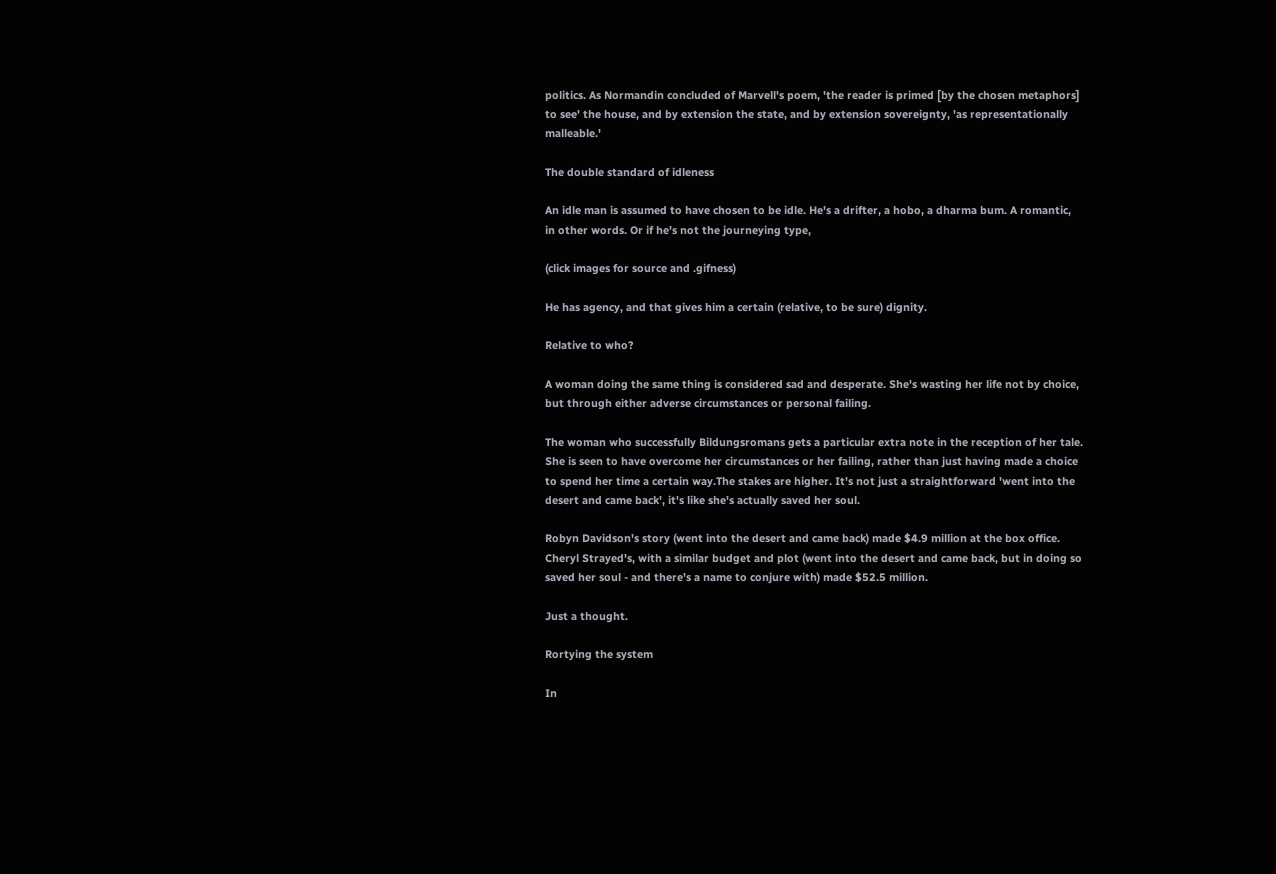politics. As Normandin concluded of Marvell's poem, 'the reader is primed [by the chosen metaphors] to see' the house, and by extension the state, and by extension sovereignty, 'as representationally malleable.'

The double standard of idleness

An idle man is assumed to have chosen to be idle. He's a drifter, a hobo, a dharma bum. A romantic, in other words. Or if he's not the journeying type,

(click images for source and .gifness)

He has agency, and that gives him a certain (relative, to be sure) dignity.

Relative to who?

A woman doing the same thing is considered sad and desperate. She's wasting her life not by choice, but through either adverse circumstances or personal failing.

The woman who successfully Bildungsromans gets a particular extra note in the reception of her tale. She is seen to have overcome her circumstances or her failing, rather than just having made a choice to spend her time a certain way.The stakes are higher. It's not just a straightforward 'went into the desert and came back', it's like she's actually saved her soul.

Robyn Davidson's story (went into the desert and came back) made $4.9 million at the box office. Cheryl Strayed's, with a similar budget and plot (went into the desert and came back, but in doing so saved her soul - and there's a name to conjure with) made $52.5 million.

Just a thought.

Rortying the system

In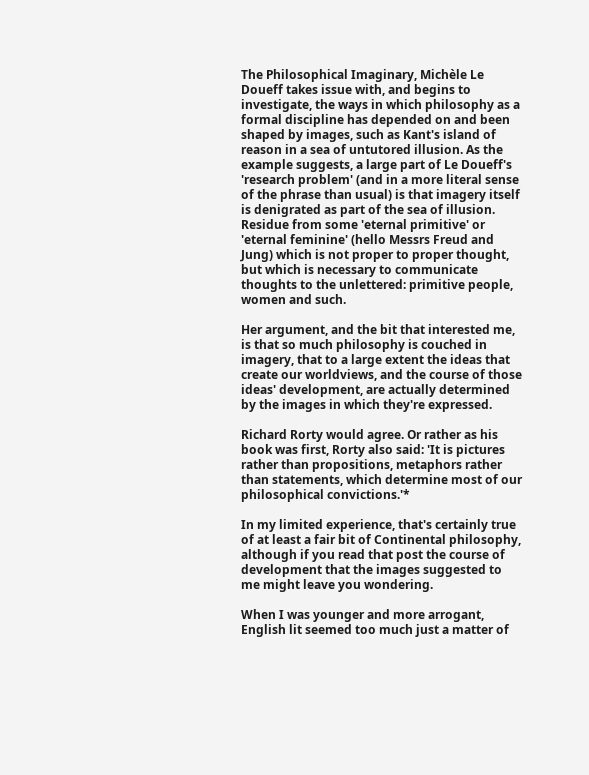The Philosophical Imaginary, Michèle Le Doueff takes issue with, and begins to investigate, the ways in which philosophy as a formal discipline has depended on and been shaped by images, such as Kant's island of reason in a sea of untutored illusion. As the example suggests, a large part of Le Doueff's 'research problem' (and in a more literal sense of the phrase than usual) is that imagery itself is denigrated as part of the sea of illusion. Residue from some 'eternal primitive' or 'eternal feminine' (hello Messrs Freud and Jung) which is not proper to proper thought, but which is necessary to communicate thoughts to the unlettered: primitive people, women and such.

Her argument, and the bit that interested me, is that so much philosophy is couched in imagery, that to a large extent the ideas that create our worldviews, and the course of those ideas' development, are actually determined by the images in which they're expressed.

Richard Rorty would agree. Or rather as his book was first, Rorty also said: 'It is pictures rather than propositions, metaphors rather than statements, which determine most of our philosophical convictions.'*

In my limited experience, that's certainly true of at least a fair bit of Continental philosophy, although if you read that post the course of development that the images suggested to me might leave you wondering.

When I was younger and more arrogant, English lit seemed too much just a matter of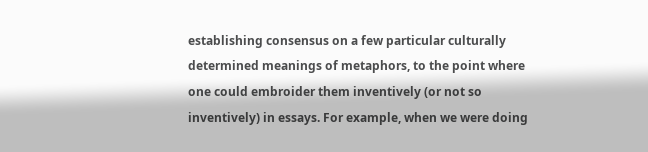establishing consensus on a few particular culturally determined meanings of metaphors, to the point where one could embroider them inventively (or not so inventively) in essays. For example, when we were doing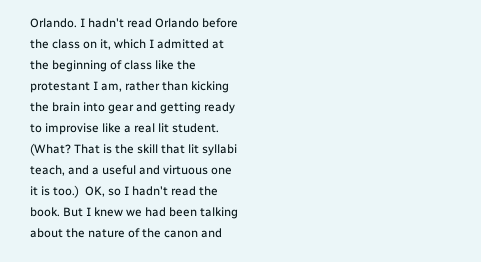Orlando. I hadn't read Orlando before the class on it, which I admitted at the beginning of class like the protestant I am, rather than kicking the brain into gear and getting ready to improvise like a real lit student. (What? That is the skill that lit syllabi teach, and a useful and virtuous one it is too.)  OK, so I hadn't read the book. But I knew we had been talking about the nature of the canon and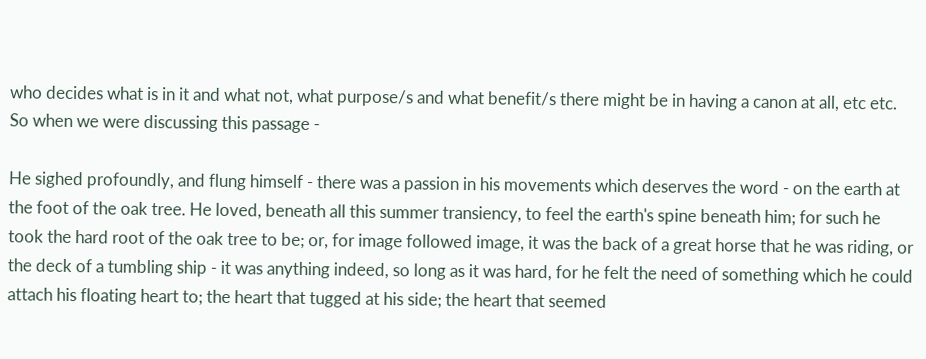who decides what is in it and what not, what purpose/s and what benefit/s there might be in having a canon at all, etc etc. So when we were discussing this passage -

He sighed profoundly, and flung himself - there was a passion in his movements which deserves the word - on the earth at the foot of the oak tree. He loved, beneath all this summer transiency, to feel the earth's spine beneath him; for such he took the hard root of the oak tree to be; or, for image followed image, it was the back of a great horse that he was riding, or the deck of a tumbling ship - it was anything indeed, so long as it was hard, for he felt the need of something which he could attach his floating heart to; the heart that tugged at his side; the heart that seemed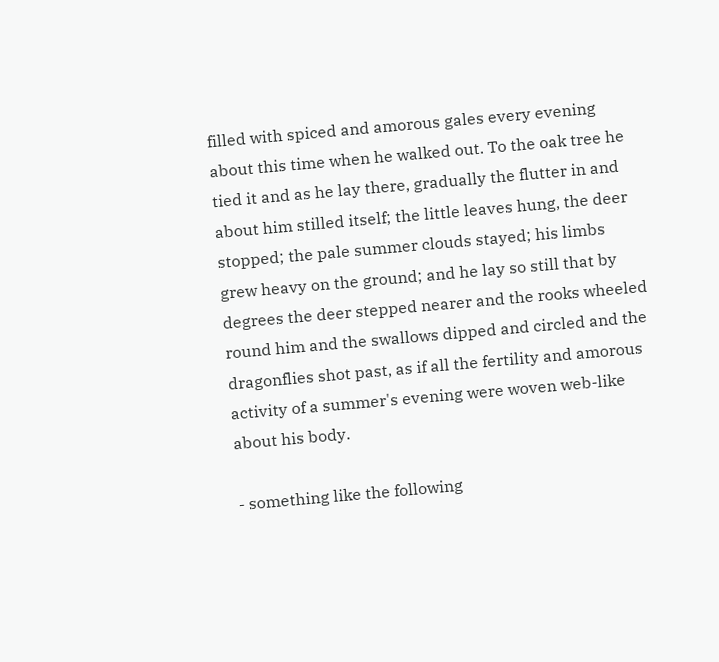filled with spiced and amorous gales every evening about this time when he walked out. To the oak tree he tied it and as he lay there, gradually the flutter in and about him stilled itself; the little leaves hung, the deer stopped; the pale summer clouds stayed; his limbs grew heavy on the ground; and he lay so still that by degrees the deer stepped nearer and the rooks wheeled round him and the swallows dipped and circled and the dragonflies shot past, as if all the fertility and amorous activity of a summer's evening were woven web-like about his body.

- something like the following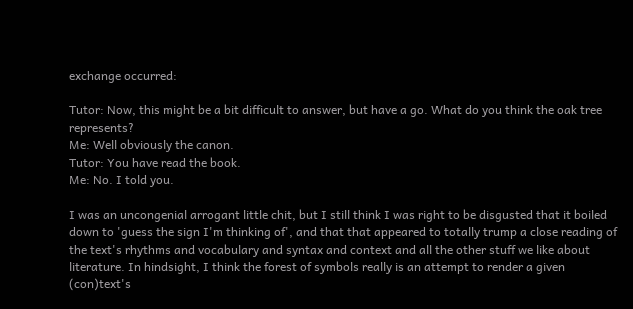exchange occurred:

Tutor: Now, this might be a bit difficult to answer, but have a go. What do you think the oak tree represents?
Me: Well obviously the canon.
Tutor: You have read the book.
Me: No. I told you.

I was an uncongenial arrogant little chit, but I still think I was right to be disgusted that it boiled down to 'guess the sign I'm thinking of', and that that appeared to totally trump a close reading of the text's rhythms and vocabulary and syntax and context and all the other stuff we like about literature. In hindsight, I think the forest of symbols really is an attempt to render a given (con)text's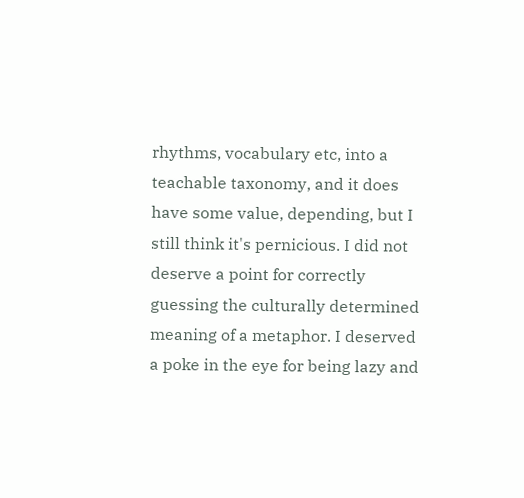rhythms, vocabulary etc, into a teachable taxonomy, and it does have some value, depending, but I still think it's pernicious. I did not deserve a point for correctly guessing the culturally determined meaning of a metaphor. I deserved a poke in the eye for being lazy and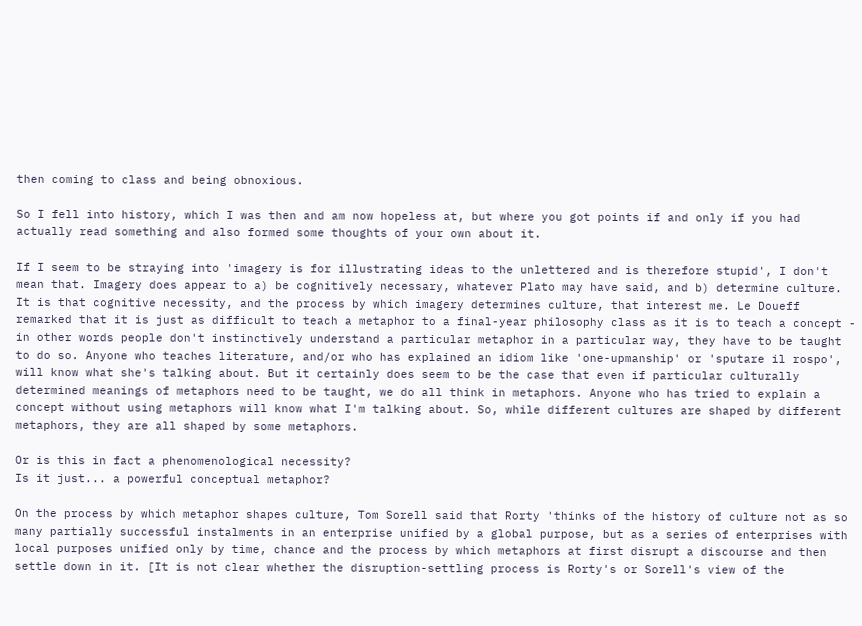then coming to class and being obnoxious.

So I fell into history, which I was then and am now hopeless at, but where you got points if and only if you had actually read something and also formed some thoughts of your own about it.

If I seem to be straying into 'imagery is for illustrating ideas to the unlettered and is therefore stupid', I don't mean that. Imagery does appear to a) be cognitively necessary, whatever Plato may have said, and b) determine culture. It is that cognitive necessity, and the process by which imagery determines culture, that interest me. Le Doueff remarked that it is just as difficult to teach a metaphor to a final-year philosophy class as it is to teach a concept - in other words people don't instinctively understand a particular metaphor in a particular way, they have to be taught to do so. Anyone who teaches literature, and/or who has explained an idiom like 'one-upmanship' or 'sputare il rospo', will know what she's talking about. But it certainly does seem to be the case that even if particular culturally determined meanings of metaphors need to be taught, we do all think in metaphors. Anyone who has tried to explain a concept without using metaphors will know what I'm talking about. So, while different cultures are shaped by different metaphors, they are all shaped by some metaphors.

Or is this in fact a phenomenological necessity?
Is it just... a powerful conceptual metaphor?

On the process by which metaphor shapes culture, Tom Sorell said that Rorty 'thinks of the history of culture not as so many partially successful instalments in an enterprise unified by a global purpose, but as a series of enterprises with local purposes unified only by time, chance and the process by which metaphors at first disrupt a discourse and then settle down in it. [It is not clear whether the disruption-settling process is Rorty's or Sorell's view of the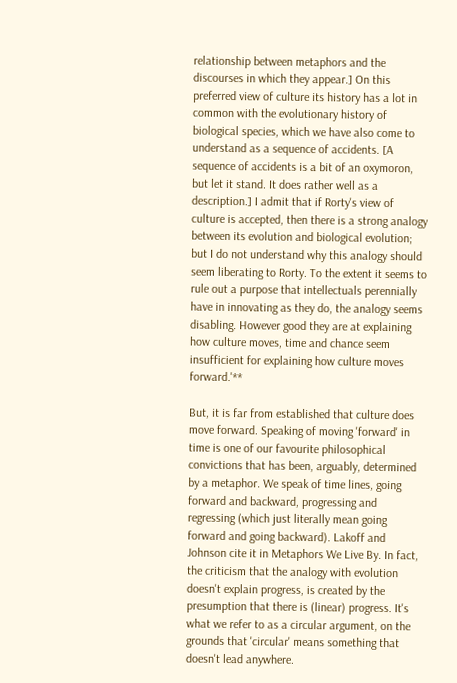relationship between metaphors and the discourses in which they appear.] On this preferred view of culture its history has a lot in common with the evolutionary history of biological species, which we have also come to understand as a sequence of accidents. [A sequence of accidents is a bit of an oxymoron, but let it stand. It does rather well as a description.] I admit that if Rorty's view of culture is accepted, then there is a strong analogy between its evolution and biological evolution; but I do not understand why this analogy should seem liberating to Rorty. To the extent it seems to rule out a purpose that intellectuals perennially have in innovating as they do, the analogy seems disabling. However good they are at explaining how culture moves, time and chance seem insufficient for explaining how culture moves forward.'**

But, it is far from established that culture does move forward. Speaking of moving 'forward' in time is one of our favourite philosophical convictions that has been, arguably, determined by a metaphor. We speak of time lines, going forward and backward, progressing and regressing (which just literally mean going forward and going backward). Lakoff and Johnson cite it in Metaphors We Live By. In fact, the criticism that the analogy with evolution doesn't explain progress, is created by the presumption that there is (linear) progress. It's what we refer to as a circular argument, on the grounds that 'circular' means something that doesn't lead anywhere.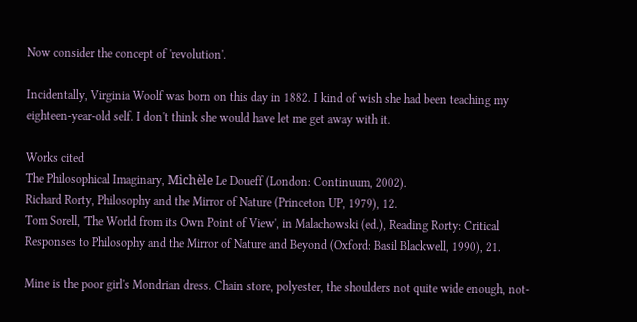Now consider the concept of 'revolution'.

Incidentally, Virginia Woolf was born on this day in 1882. I kind of wish she had been teaching my eighteen-year-old self. I don't think she would have let me get away with it.

Works cited
The Philosophical Imaginary, Michèle Le Doueff (London: Continuum, 2002).
Richard Rorty, Philosophy and the Mirror of Nature (Princeton UP, 1979), 12.
Tom Sorell, 'The World from its Own Point of View', in Malachowski (ed.), Reading Rorty: Critical Responses to Philosophy and the Mirror of Nature and Beyond (Oxford: Basil Blackwell, 1990), 21.

Mine is the poor girl's Mondrian dress. Chain store, polyester, the shoulders not quite wide enough, not-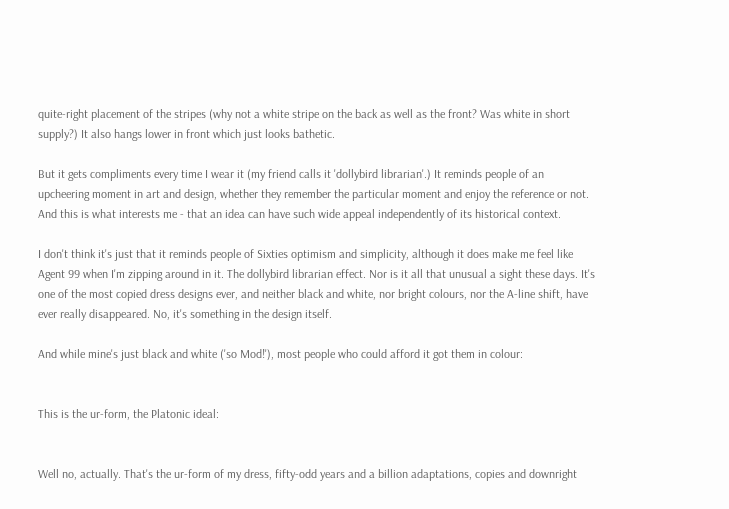quite-right placement of the stripes (why not a white stripe on the back as well as the front? Was white in short supply?) It also hangs lower in front which just looks bathetic.

But it gets compliments every time I wear it (my friend calls it 'dollybird librarian'.) It reminds people of an upcheering moment in art and design, whether they remember the particular moment and enjoy the reference or not. And this is what interests me - that an idea can have such wide appeal independently of its historical context.

I don't think it's just that it reminds people of Sixties optimism and simplicity, although it does make me feel like Agent 99 when I'm zipping around in it. The dollybird librarian effect. Nor is it all that unusual a sight these days. It's one of the most copied dress designs ever, and neither black and white, nor bright colours, nor the A-line shift, have ever really disappeared. No, it's something in the design itself.

And while mine's just black and white ('so Mod!'), most people who could afford it got them in colour:


This is the ur-form, the Platonic ideal:


Well no, actually. That's the ur-form of my dress, fifty-odd years and a billion adaptations, copies and downright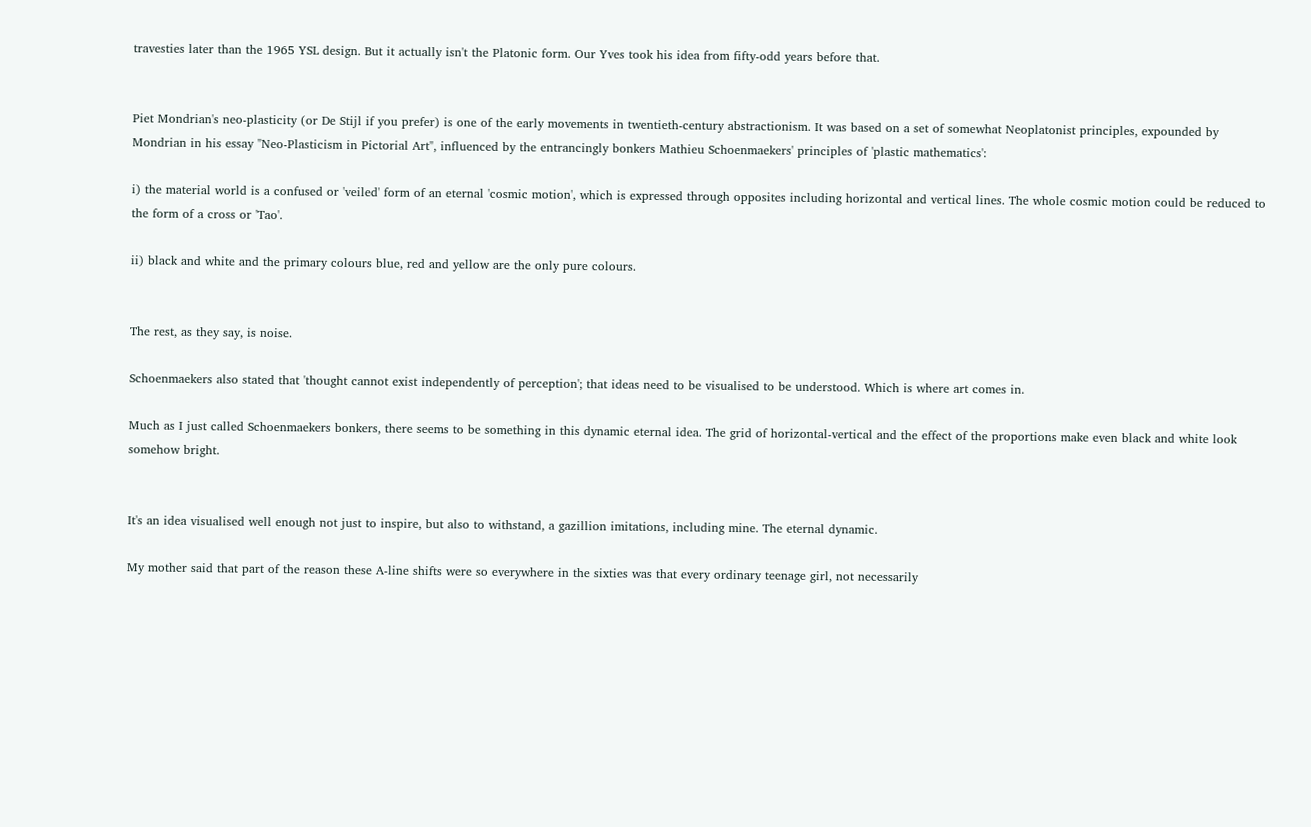travesties later than the 1965 YSL design. But it actually isn't the Platonic form. Our Yves took his idea from fifty-odd years before that.


Piet Mondrian's neo-plasticity (or De Stijl if you prefer) is one of the early movements in twentieth-century abstractionism. It was based on a set of somewhat Neoplatonist principles, expounded by Mondrian in his essay "Neo-Plasticism in Pictorial Art", influenced by the entrancingly bonkers Mathieu Schoenmaekers' principles of 'plastic mathematics':

i) the material world is a confused or 'veiled' form of an eternal 'cosmic motion', which is expressed through opposites including horizontal and vertical lines. The whole cosmic motion could be reduced to the form of a cross or 'Tao'.

ii) black and white and the primary colours blue, red and yellow are the only pure colours.


The rest, as they say, is noise.

Schoenmaekers also stated that 'thought cannot exist independently of perception'; that ideas need to be visualised to be understood. Which is where art comes in.

Much as I just called Schoenmaekers bonkers, there seems to be something in this dynamic eternal idea. The grid of horizontal-vertical and the effect of the proportions make even black and white look somehow bright.


It's an idea visualised well enough not just to inspire, but also to withstand, a gazillion imitations, including mine. The eternal dynamic.

My mother said that part of the reason these A-line shifts were so everywhere in the sixties was that every ordinary teenage girl, not necessarily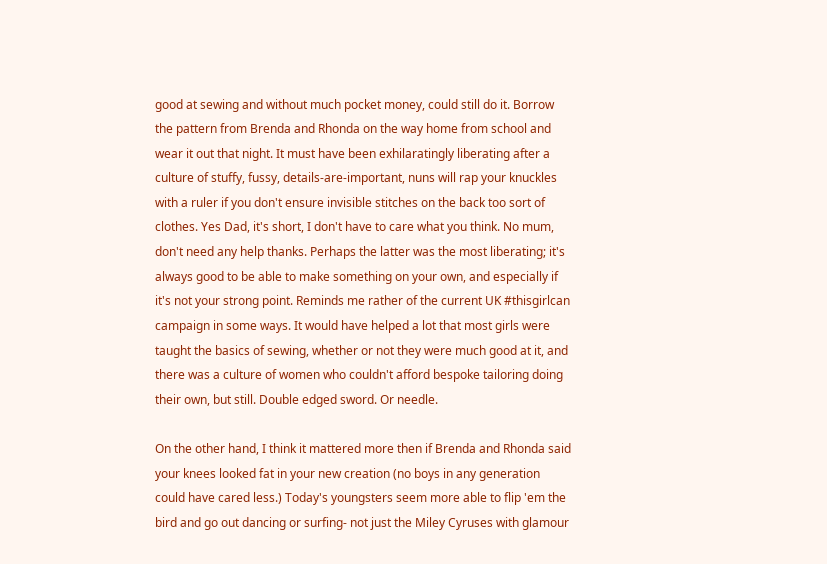good at sewing and without much pocket money, could still do it. Borrow the pattern from Brenda and Rhonda on the way home from school and wear it out that night. It must have been exhilaratingly liberating after a culture of stuffy, fussy, details-are-important, nuns will rap your knuckles with a ruler if you don't ensure invisible stitches on the back too sort of clothes. Yes Dad, it's short, I don't have to care what you think. No mum, don't need any help thanks. Perhaps the latter was the most liberating; it's always good to be able to make something on your own, and especially if it's not your strong point. Reminds me rather of the current UK #thisgirlcan campaign in some ways. It would have helped a lot that most girls were taught the basics of sewing, whether or not they were much good at it, and there was a culture of women who couldn't afford bespoke tailoring doing their own, but still. Double edged sword. Or needle.

On the other hand, I think it mattered more then if Brenda and Rhonda said your knees looked fat in your new creation (no boys in any generation could have cared less.) Today's youngsters seem more able to flip 'em the bird and go out dancing or surfing- not just the Miley Cyruses with glamour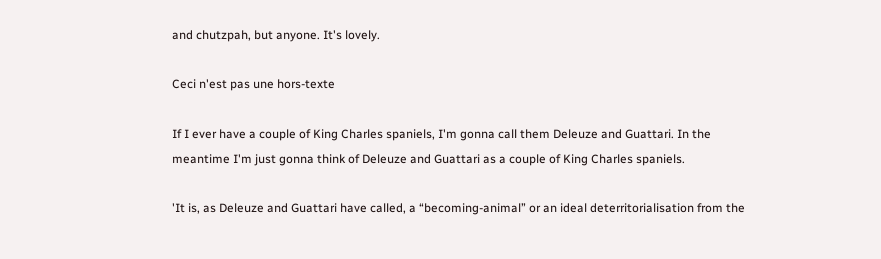and chutzpah, but anyone. It's lovely.

Ceci n'est pas une hors-texte

If I ever have a couple of King Charles spaniels, I'm gonna call them Deleuze and Guattari. In the meantime I'm just gonna think of Deleuze and Guattari as a couple of King Charles spaniels.

'It is, as Deleuze and Guattari have called, a “becoming-animal” or an ideal deterritorialisation from the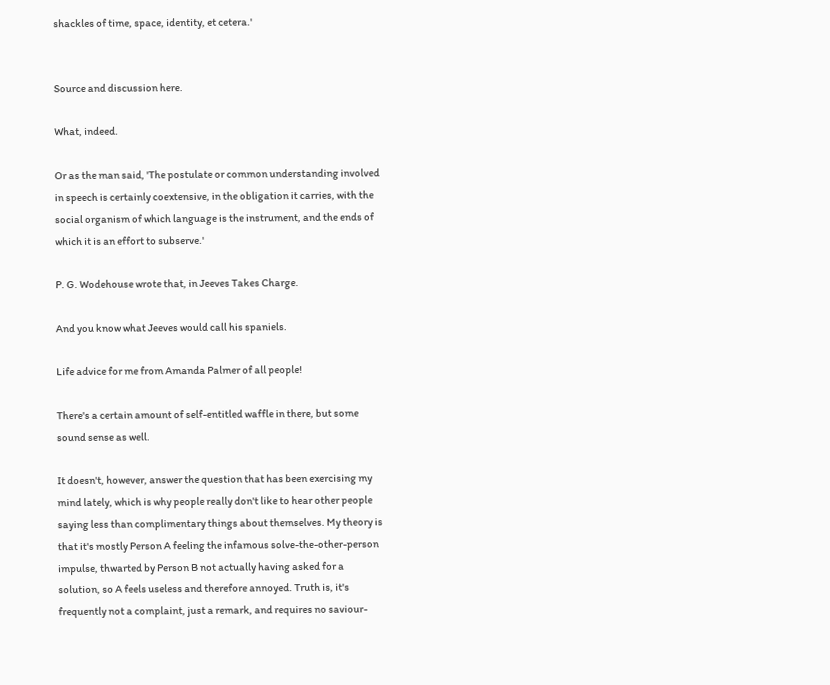shackles of time, space, identity, et cetera.'


Source and discussion here.

What, indeed.

Or as the man said, 'The postulate or common understanding involved in speech is certainly coextensive, in the obligation it carries, with the social organism of which language is the instrument, and the ends of which it is an effort to subserve.'

P. G. Wodehouse wrote that, in Jeeves Takes Charge.

And you know what Jeeves would call his spaniels.

Life advice for me from Amanda Palmer of all people!

There's a certain amount of self-entitled waffle in there, but some sound sense as well.

It doesn't, however, answer the question that has been exercising my mind lately, which is why people really don't like to hear other people saying less than complimentary things about themselves. My theory is that it's mostly Person A feeling the infamous solve-the-other-person impulse, thwarted by Person B not actually having asked for a solution, so A feels useless and therefore annoyed. Truth is, it's frequently not a complaint, just a remark, and requires no saviour-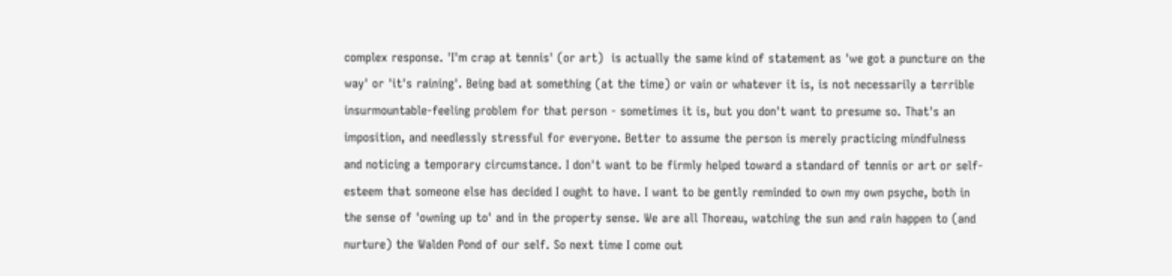complex response. 'I'm crap at tennis' (or art)  is actually the same kind of statement as 'we got a puncture on the way' or 'it's raining'. Being bad at something (at the time) or vain or whatever it is, is not necessarily a terrible insurmountable-feeling problem for that person - sometimes it is, but you don't want to presume so. That's an imposition, and needlessly stressful for everyone. Better to assume the person is merely practicing mindfulness and noticing a temporary circumstance. I don't want to be firmly helped toward a standard of tennis or art or self-esteem that someone else has decided I ought to have. I want to be gently reminded to own my own psyche, both in the sense of 'owning up to' and in the property sense. We are all Thoreau, watching the sun and rain happen to (and nurture) the Walden Pond of our self. So next time I come out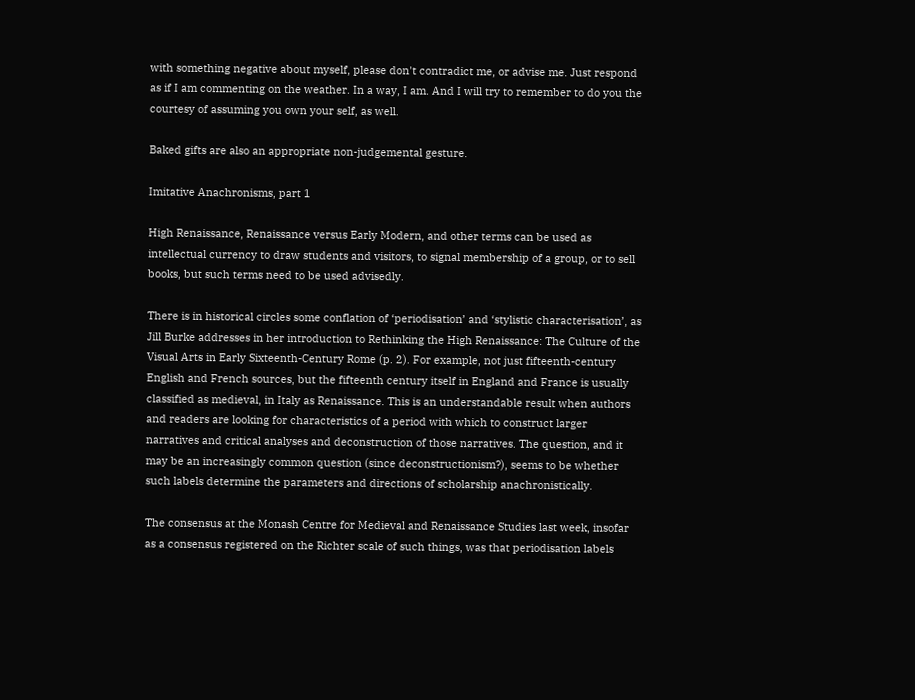with something negative about myself, please don't contradict me, or advise me. Just respond as if I am commenting on the weather. In a way, I am. And I will try to remember to do you the courtesy of assuming you own your self, as well.

Baked gifts are also an appropriate non-judgemental gesture.

Imitative Anachronisms, part 1

High Renaissance, Renaissance versus Early Modern, and other terms can be used as intellectual currency to draw students and visitors, to signal membership of a group, or to sell books, but such terms need to be used advisedly.

There is in historical circles some conflation of ‘periodisation’ and ‘stylistic characterisation’, as Jill Burke addresses in her introduction to Rethinking the High Renaissance: The Culture of the Visual Arts in Early Sixteenth-Century Rome (p. 2). For example, not just fifteenth-century English and French sources, but the fifteenth century itself in England and France is usually classified as medieval, in Italy as Renaissance. This is an understandable result when authors and readers are looking for characteristics of a period with which to construct larger narratives and critical analyses and deconstruction of those narratives. The question, and it may be an increasingly common question (since deconstructionism?), seems to be whether such labels determine the parameters and directions of scholarship anachronistically.

The consensus at the Monash Centre for Medieval and Renaissance Studies last week, insofar as a consensus registered on the Richter scale of such things, was that periodisation labels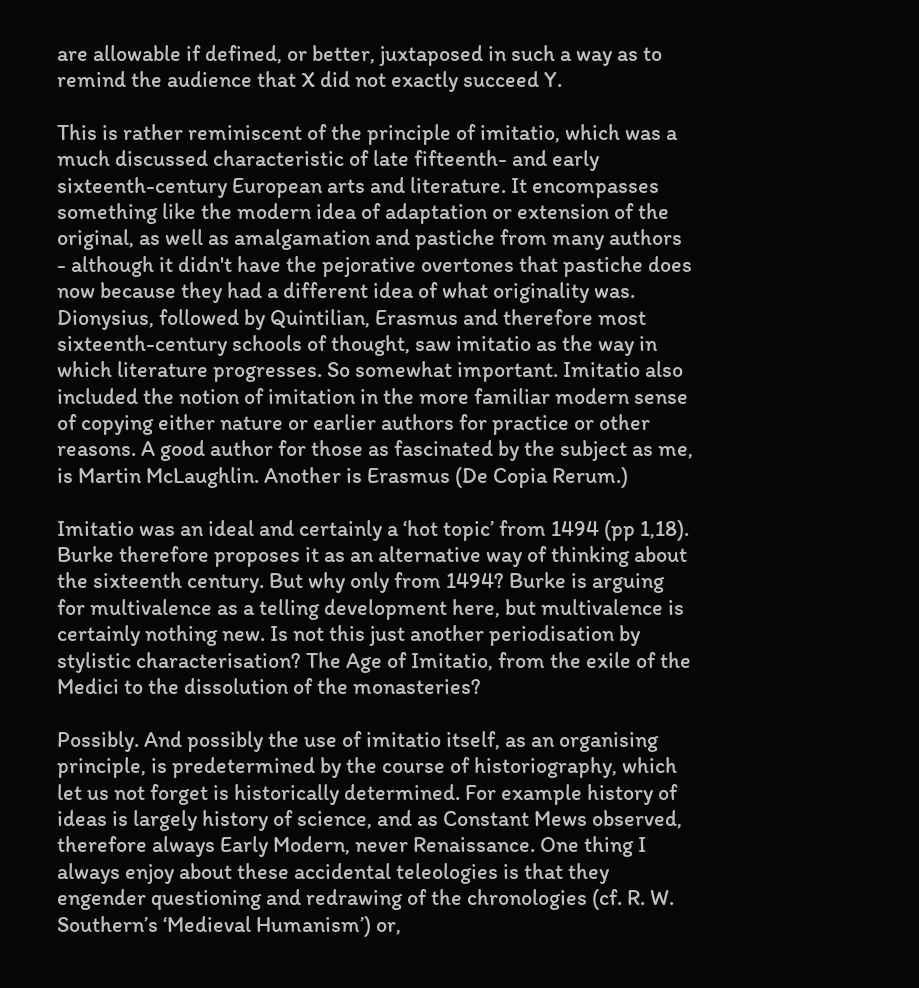are allowable if defined, or better, juxtaposed in such a way as to remind the audience that X did not exactly succeed Y.

This is rather reminiscent of the principle of imitatio, which was a much discussed characteristic of late fifteenth- and early sixteenth-century European arts and literature. It encompasses something like the modern idea of adaptation or extension of the original, as well as amalgamation and pastiche from many authors - although it didn't have the pejorative overtones that pastiche does now because they had a different idea of what originality was. Dionysius, followed by Quintilian, Erasmus and therefore most sixteenth-century schools of thought, saw imitatio as the way in which literature progresses. So somewhat important. Imitatio also included the notion of imitation in the more familiar modern sense of copying either nature or earlier authors for practice or other reasons. A good author for those as fascinated by the subject as me, is Martin McLaughlin. Another is Erasmus (De Copia Rerum.)

Imitatio was an ideal and certainly a ‘hot topic’ from 1494 (pp 1,18). Burke therefore proposes it as an alternative way of thinking about the sixteenth century. But why only from 1494? Burke is arguing for multivalence as a telling development here, but multivalence is certainly nothing new. Is not this just another periodisation by stylistic characterisation? The Age of Imitatio, from the exile of the Medici to the dissolution of the monasteries?

Possibly. And possibly the use of imitatio itself, as an organising principle, is predetermined by the course of historiography, which let us not forget is historically determined. For example history of ideas is largely history of science, and as Constant Mews observed, therefore always Early Modern, never Renaissance. One thing I always enjoy about these accidental teleologies is that they engender questioning and redrawing of the chronologies (cf. R. W. Southern’s ‘Medieval Humanism’) or,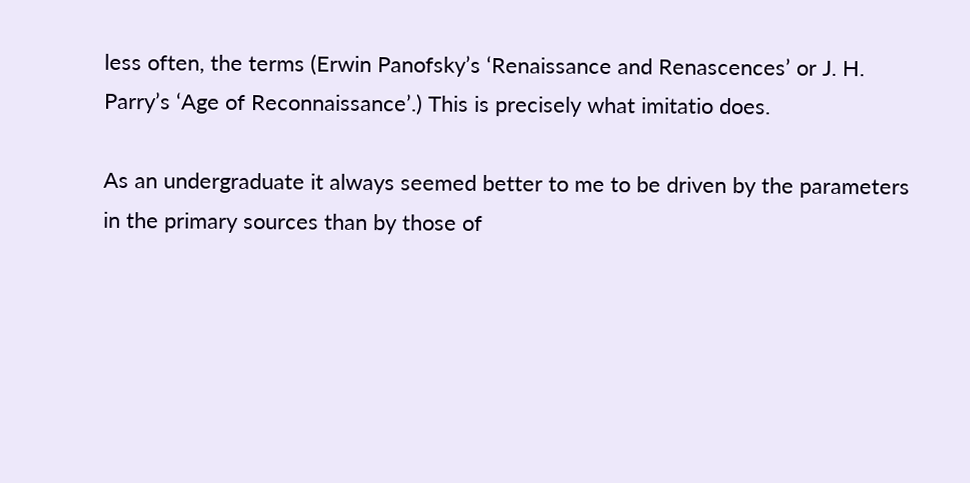less often, the terms (Erwin Panofsky’s ‘Renaissance and Renascences’ or J. H. Parry’s ‘Age of Reconnaissance’.) This is precisely what imitatio does.

As an undergraduate it always seemed better to me to be driven by the parameters in the primary sources than by those of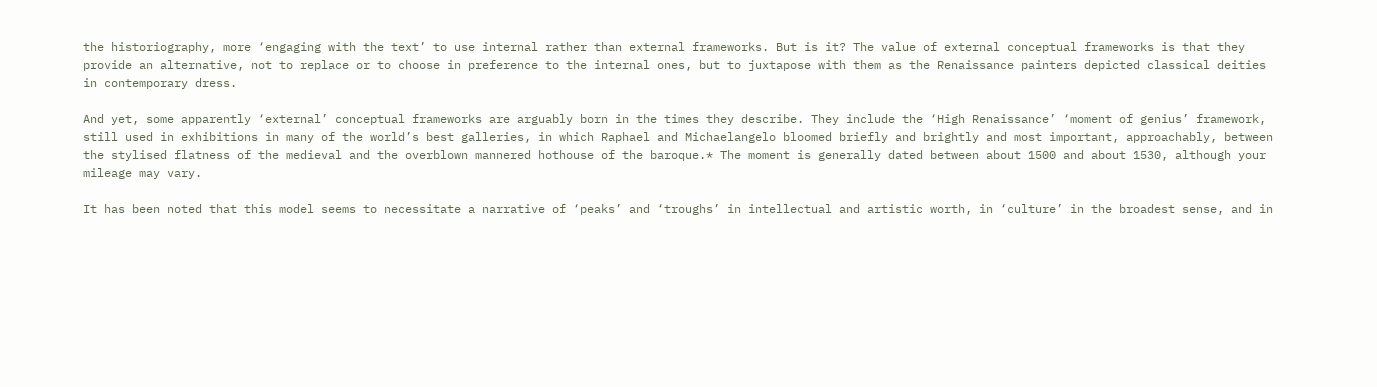the historiography, more ‘engaging with the text’ to use internal rather than external frameworks. But is it? The value of external conceptual frameworks is that they provide an alternative, not to replace or to choose in preference to the internal ones, but to juxtapose with them as the Renaissance painters depicted classical deities in contemporary dress.

And yet, some apparently ‘external’ conceptual frameworks are arguably born in the times they describe. They include the ‘High Renaissance’ ‘moment of genius’ framework, still used in exhibitions in many of the world’s best galleries, in which Raphael and Michaelangelo bloomed briefly and brightly and most important, approachably, between the stylised flatness of the medieval and the overblown mannered hothouse of the baroque.* The moment is generally dated between about 1500 and about 1530, although your mileage may vary.

It has been noted that this model seems to necessitate a narrative of ‘peaks’ and ‘troughs’ in intellectual and artistic worth, in ‘culture’ in the broadest sense, and in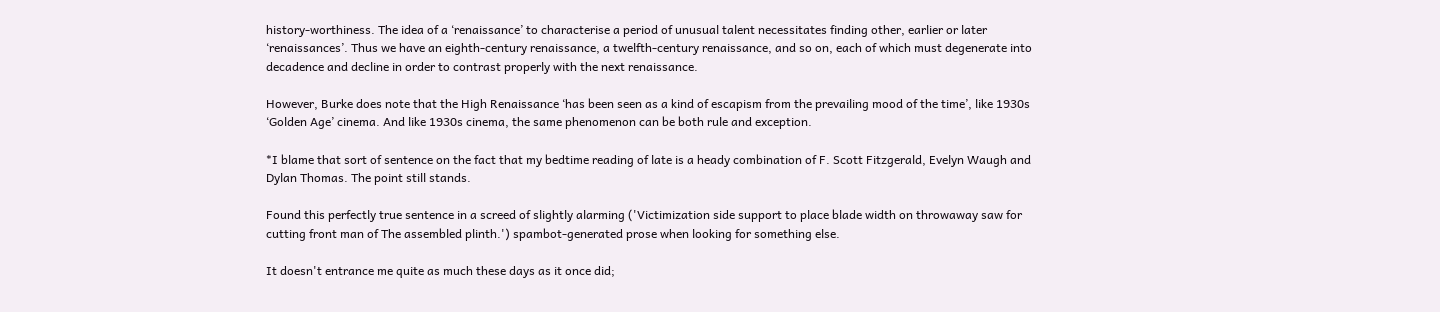history-worthiness. The idea of a ‘renaissance’ to characterise a period of unusual talent necessitates finding other, earlier or later ‘renaissances’. Thus we have an eighth-century renaissance, a twelfth-century renaissance, and so on, each of which must degenerate into decadence and decline in order to contrast properly with the next renaissance.

However, Burke does note that the High Renaissance ‘has been seen as a kind of escapism from the prevailing mood of the time’, like 1930s ‘Golden Age’ cinema. And like 1930s cinema, the same phenomenon can be both rule and exception.

*I blame that sort of sentence on the fact that my bedtime reading of late is a heady combination of F. Scott Fitzgerald, Evelyn Waugh and Dylan Thomas. The point still stands.

Found this perfectly true sentence in a screed of slightly alarming ('Victimization side support to place blade width on throwaway saw for cutting front man of The assembled plinth.') spambot-generated prose when looking for something else.

It doesn't entrance me quite as much these days as it once did;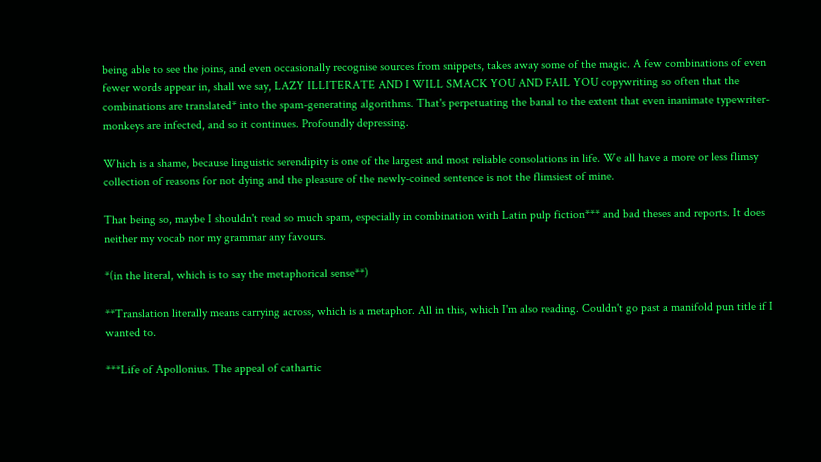being able to see the joins, and even occasionally recognise sources from snippets, takes away some of the magic. A few combinations of even fewer words appear in, shall we say, LAZY ILLITERATE AND I WILL SMACK YOU AND FAIL YOU copywriting so often that the combinations are translated* into the spam-generating algorithms. That's perpetuating the banal to the extent that even inanimate typewriter-monkeys are infected, and so it continues. Profoundly depressing.

Which is a shame, because linguistic serendipity is one of the largest and most reliable consolations in life. We all have a more or less flimsy collection of reasons for not dying and the pleasure of the newly-coined sentence is not the flimsiest of mine.

That being so, maybe I shouldn't read so much spam, especially in combination with Latin pulp fiction*** and bad theses and reports. It does neither my vocab nor my grammar any favours.

*(in the literal, which is to say the metaphorical sense**)

**Translation literally means carrying across, which is a metaphor. All in this, which I'm also reading. Couldn't go past a manifold pun title if I wanted to.

***Life of Apollonius. The appeal of cathartic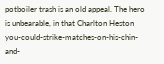potboiler trash is an old appeal. The hero is unbearable, in that Charlton Heston you-could-strike-matches-on-his-chin-and-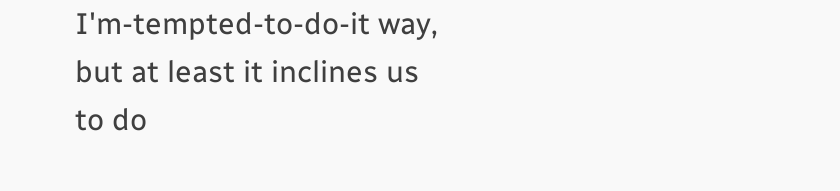I'm-tempted-to-do-it way, but at least it inclines us to do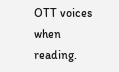OTT voices when reading.